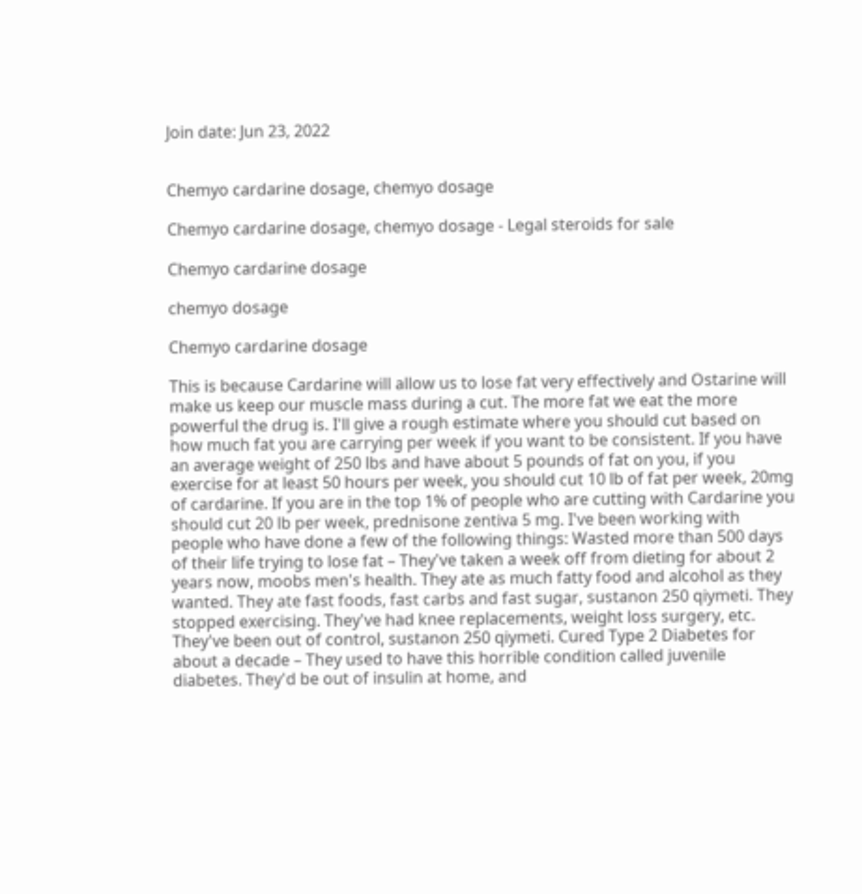Join date: Jun 23, 2022


Chemyo cardarine dosage, chemyo dosage

Chemyo cardarine dosage, chemyo dosage - Legal steroids for sale

Chemyo cardarine dosage

chemyo dosage

Chemyo cardarine dosage

This is because Cardarine will allow us to lose fat very effectively and Ostarine will make us keep our muscle mass during a cut. The more fat we eat the more powerful the drug is. I'll give a rough estimate where you should cut based on how much fat you are carrying per week if you want to be consistent. If you have an average weight of 250 lbs and have about 5 pounds of fat on you, if you exercise for at least 50 hours per week, you should cut 10 lb of fat per week, 20mg of cardarine. If you are in the top 1% of people who are cutting with Cardarine you should cut 20 lb per week, prednisone zentiva 5 mg. I've been working with people who have done a few of the following things: Wasted more than 500 days of their life trying to lose fat – They've taken a week off from dieting for about 2 years now, moobs men's health. They ate as much fatty food and alcohol as they wanted. They ate fast foods, fast carbs and fast sugar, sustanon 250 qiymeti. They stopped exercising. They've had knee replacements, weight loss surgery, etc. They've been out of control, sustanon 250 qiymeti. Cured Type 2 Diabetes for about a decade – They used to have this horrible condition called juvenile diabetes. They'd be out of insulin at home, and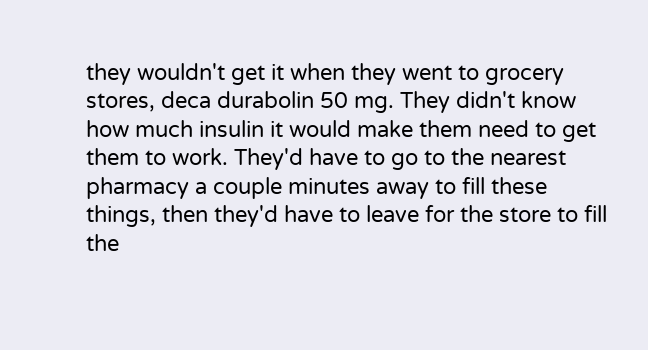they wouldn't get it when they went to grocery stores, deca durabolin 50 mg. They didn't know how much insulin it would make them need to get them to work. They'd have to go to the nearest pharmacy a couple minutes away to fill these things, then they'd have to leave for the store to fill the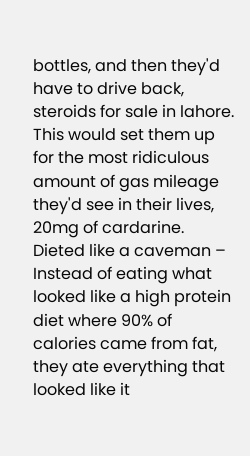bottles, and then they'd have to drive back, steroids for sale in lahore. This would set them up for the most ridiculous amount of gas mileage they'd see in their lives, 20mg of cardarine. Dieted like a caveman – Instead of eating what looked like a high protein diet where 90% of calories came from fat, they ate everything that looked like it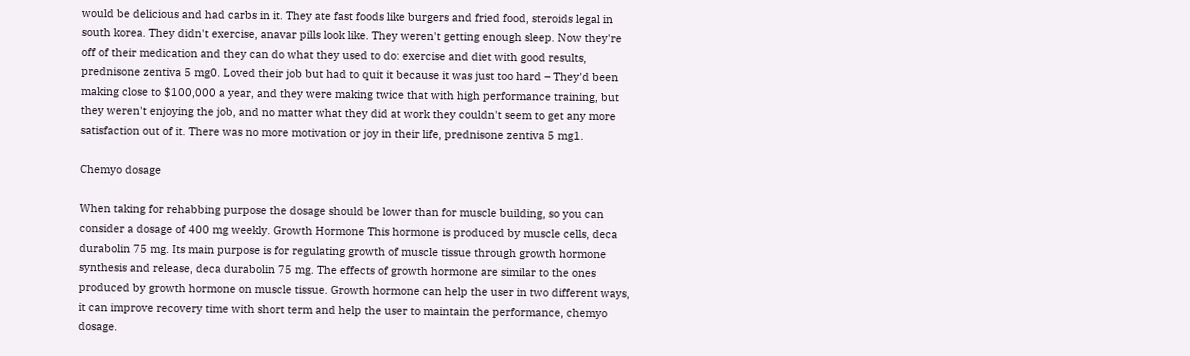would be delicious and had carbs in it. They ate fast foods like burgers and fried food, steroids legal in south korea. They didn't exercise, anavar pills look like. They weren't getting enough sleep. Now they're off of their medication and they can do what they used to do: exercise and diet with good results, prednisone zentiva 5 mg0. Loved their job but had to quit it because it was just too hard – They'd been making close to $100,000 a year, and they were making twice that with high performance training, but they weren't enjoying the job, and no matter what they did at work they couldn't seem to get any more satisfaction out of it. There was no more motivation or joy in their life, prednisone zentiva 5 mg1.

Chemyo dosage

When taking for rehabbing purpose the dosage should be lower than for muscle building, so you can consider a dosage of 400 mg weekly. Growth Hormone This hormone is produced by muscle cells, deca durabolin 75 mg. Its main purpose is for regulating growth of muscle tissue through growth hormone synthesis and release, deca durabolin 75 mg. The effects of growth hormone are similar to the ones produced by growth hormone on muscle tissue. Growth hormone can help the user in two different ways, it can improve recovery time with short term and help the user to maintain the performance, chemyo dosage.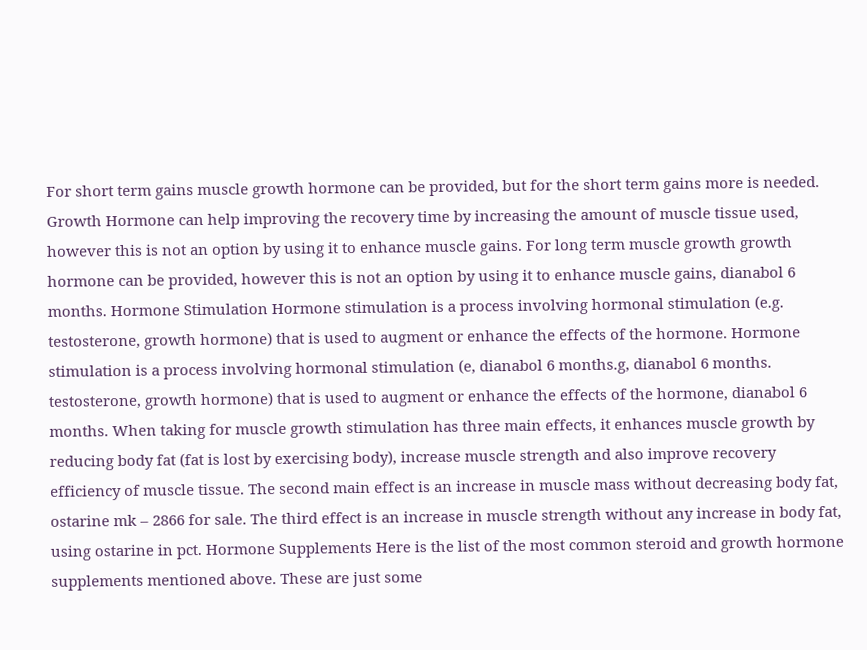For short term gains muscle growth hormone can be provided, but for the short term gains more is needed. Growth Hormone can help improving the recovery time by increasing the amount of muscle tissue used, however this is not an option by using it to enhance muscle gains. For long term muscle growth growth hormone can be provided, however this is not an option by using it to enhance muscle gains, dianabol 6 months. Hormone Stimulation Hormone stimulation is a process involving hormonal stimulation (e.g. testosterone, growth hormone) that is used to augment or enhance the effects of the hormone. Hormone stimulation is a process involving hormonal stimulation (e, dianabol 6 months.g, dianabol 6 months. testosterone, growth hormone) that is used to augment or enhance the effects of the hormone, dianabol 6 months. When taking for muscle growth stimulation has three main effects, it enhances muscle growth by reducing body fat (fat is lost by exercising body), increase muscle strength and also improve recovery efficiency of muscle tissue. The second main effect is an increase in muscle mass without decreasing body fat, ostarine mk – 2866 for sale. The third effect is an increase in muscle strength without any increase in body fat, using ostarine in pct. Hormone Supplements Here is the list of the most common steroid and growth hormone supplements mentioned above. These are just some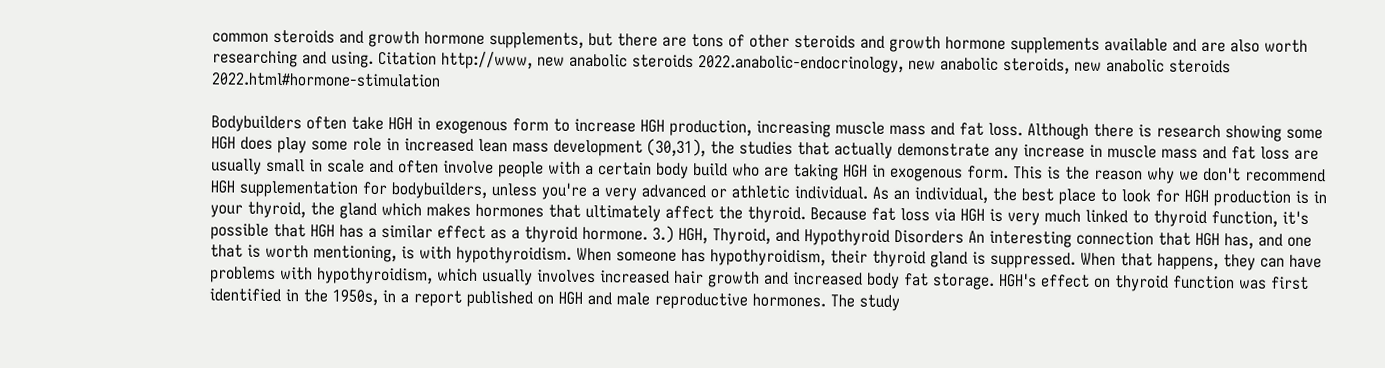common steroids and growth hormone supplements, but there are tons of other steroids and growth hormone supplements available and are also worth researching and using. Citation http://www, new anabolic steroids 2022.anabolic-endocrinology, new anabolic steroids, new anabolic steroids 2022.html#hormone-stimulation

Bodybuilders often take HGH in exogenous form to increase HGH production, increasing muscle mass and fat loss. Although there is research showing some HGH does play some role in increased lean mass development (30,31), the studies that actually demonstrate any increase in muscle mass and fat loss are usually small in scale and often involve people with a certain body build who are taking HGH in exogenous form. This is the reason why we don't recommend HGH supplementation for bodybuilders, unless you're a very advanced or athletic individual. As an individual, the best place to look for HGH production is in your thyroid, the gland which makes hormones that ultimately affect the thyroid. Because fat loss via HGH is very much linked to thyroid function, it's possible that HGH has a similar effect as a thyroid hormone. 3.) HGH, Thyroid, and Hypothyroid Disorders An interesting connection that HGH has, and one that is worth mentioning, is with hypothyroidism. When someone has hypothyroidism, their thyroid gland is suppressed. When that happens, they can have problems with hypothyroidism, which usually involves increased hair growth and increased body fat storage. HGH's effect on thyroid function was first identified in the 1950s, in a report published on HGH and male reproductive hormones. The study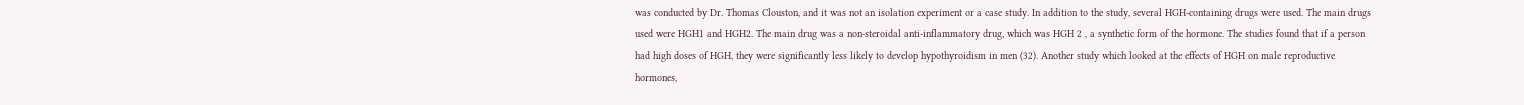was conducted by Dr. Thomas Clouston, and it was not an isolation experiment or a case study. In addition to the study, several HGH-containing drugs were used. The main drugs used were HGH1 and HGH2. The main drug was a non-steroidal anti-inflammatory drug, which was HGH 2 , a synthetic form of the hormone. The studies found that if a person had high doses of HGH, they were significantly less likely to develop hypothyroidism in men (32). Another study which looked at the effects of HGH on male reproductive hormones,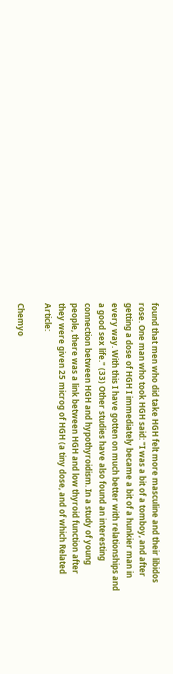found that men who did take HGH felt more masculine and their libidos rose. One man who took HGH said: "I was a bit of a tomboy, and after getting a dose of HGH I immediately became a bit of a hunkier man in every way. With this I have gotten on much better with relationships and a good sex life." (33) Other studies have also found an interesting connection between HGH and hypothyroidism. In a study of young people, there was a link between HGH and low thyroid function after they were given 25 microg of HGH (a tiny dose, and of which Related Article:

Chemyo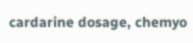cardarine dosage, chemyo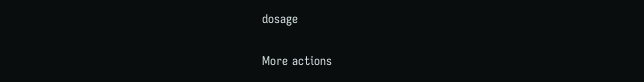dosage

More actions